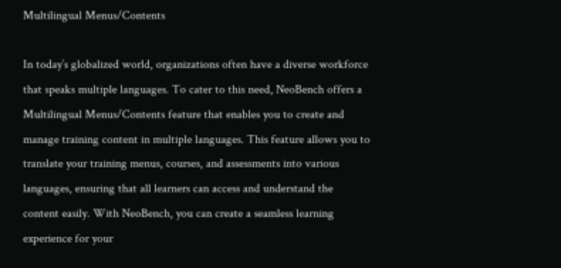Multilingual Menus/Contents

In today’s globalized world, organizations often have a diverse workforce that speaks multiple languages. To cater to this need, NeoBench offers a Multilingual Menus/Contents feature that enables you to create and manage training content in multiple languages. This feature allows you to translate your training menus, courses, and assessments into various languages, ensuring that all learners can access and understand the content easily. With NeoBench, you can create a seamless learning experience for your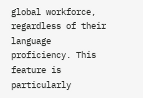global workforce, regardless of their language proficiency. This feature is particularly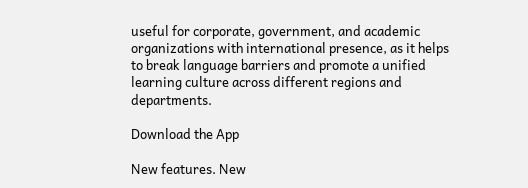useful for corporate, government, and academic organizations with international presence, as it helps to break language barriers and promote a unified learning culture across different regions and departments.

Download the App

New features. New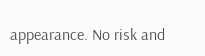appearance. No risk and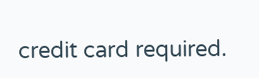credit card required.